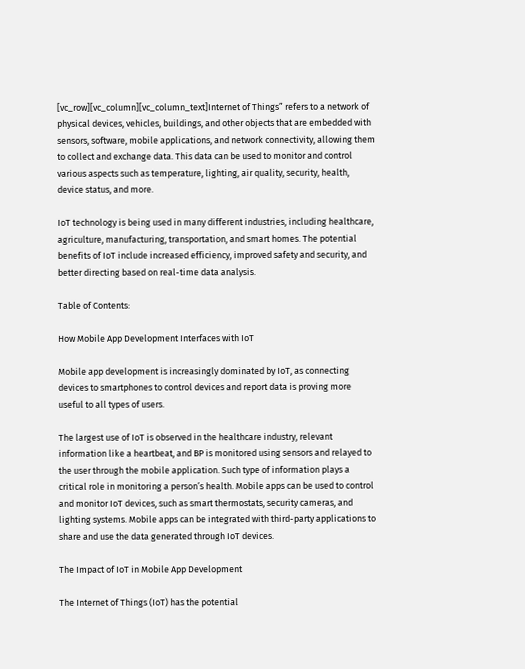[vc_row][vc_column][vc_column_text]Internet of Things” refers to a network of physical devices, vehicles, buildings, and other objects that are embedded with sensors, software, mobile applications, and network connectivity, allowing them to collect and exchange data. This data can be used to monitor and control various aspects such as temperature, lighting, air quality, security, health, device status, and more.

IoT technology is being used in many different industries, including healthcare, agriculture, manufacturing, transportation, and smart homes. The potential benefits of IoT include increased efficiency, improved safety and security, and better directing based on real-time data analysis.

Table of Contents:

How Mobile App Development Interfaces with IoT

Mobile app development is increasingly dominated by IoT, as connecting devices to smartphones to control devices and report data is proving more useful to all types of users.

The largest use of IoT is observed in the healthcare industry, relevant information like a heartbeat, and BP is monitored using sensors and relayed to the user through the mobile application. Such type of information plays a critical role in monitoring a person’s health. Mobile apps can be used to control and monitor IoT devices, such as smart thermostats, security cameras, and lighting systems. Mobile apps can be integrated with third-party applications to share and use the data generated through IoT devices.

The Impact of IoT in Mobile App Development

The Internet of Things (IoT) has the potential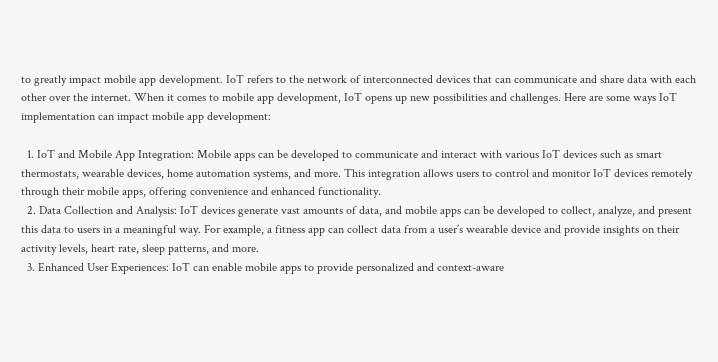to greatly impact mobile app development. IoT refers to the network of interconnected devices that can communicate and share data with each other over the internet. When it comes to mobile app development, IoT opens up new possibilities and challenges. Here are some ways IoT implementation can impact mobile app development:

  1. IoT and Mobile App Integration: Mobile apps can be developed to communicate and interact with various IoT devices such as smart thermostats, wearable devices, home automation systems, and more. This integration allows users to control and monitor IoT devices remotely through their mobile apps, offering convenience and enhanced functionality.
  2. Data Collection and Analysis: IoT devices generate vast amounts of data, and mobile apps can be developed to collect, analyze, and present this data to users in a meaningful way. For example, a fitness app can collect data from a user’s wearable device and provide insights on their activity levels, heart rate, sleep patterns, and more.
  3. Enhanced User Experiences: IoT can enable mobile apps to provide personalized and context-aware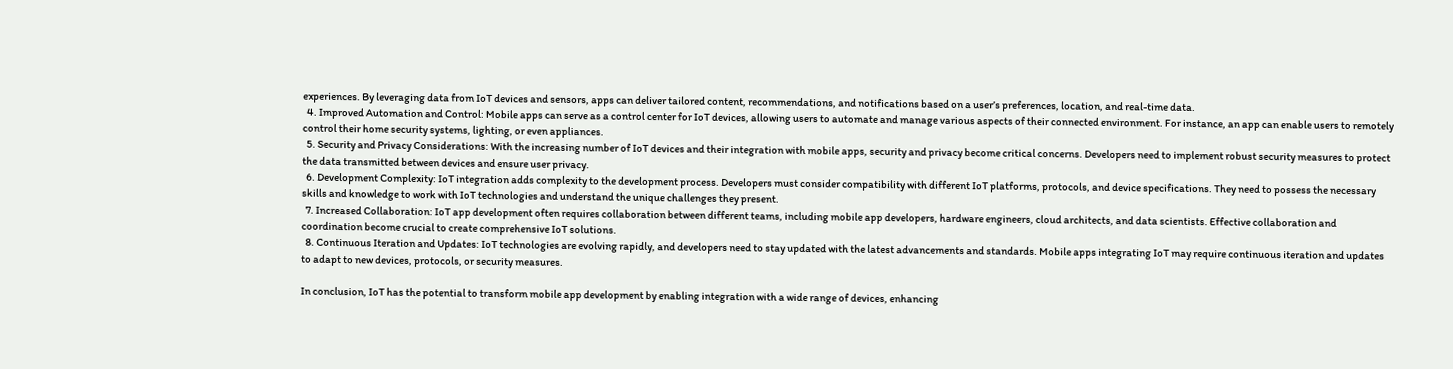experiences. By leveraging data from IoT devices and sensors, apps can deliver tailored content, recommendations, and notifications based on a user’s preferences, location, and real-time data.
  4. Improved Automation and Control: Mobile apps can serve as a control center for IoT devices, allowing users to automate and manage various aspects of their connected environment. For instance, an app can enable users to remotely control their home security systems, lighting, or even appliances.
  5. Security and Privacy Considerations: With the increasing number of IoT devices and their integration with mobile apps, security and privacy become critical concerns. Developers need to implement robust security measures to protect the data transmitted between devices and ensure user privacy.
  6. Development Complexity: IoT integration adds complexity to the development process. Developers must consider compatibility with different IoT platforms, protocols, and device specifications. They need to possess the necessary skills and knowledge to work with IoT technologies and understand the unique challenges they present.
  7. Increased Collaboration: IoT app development often requires collaboration between different teams, including mobile app developers, hardware engineers, cloud architects, and data scientists. Effective collaboration and coordination become crucial to create comprehensive IoT solutions.
  8. Continuous Iteration and Updates: IoT technologies are evolving rapidly, and developers need to stay updated with the latest advancements and standards. Mobile apps integrating IoT may require continuous iteration and updates to adapt to new devices, protocols, or security measures.

In conclusion, IoT has the potential to transform mobile app development by enabling integration with a wide range of devices, enhancing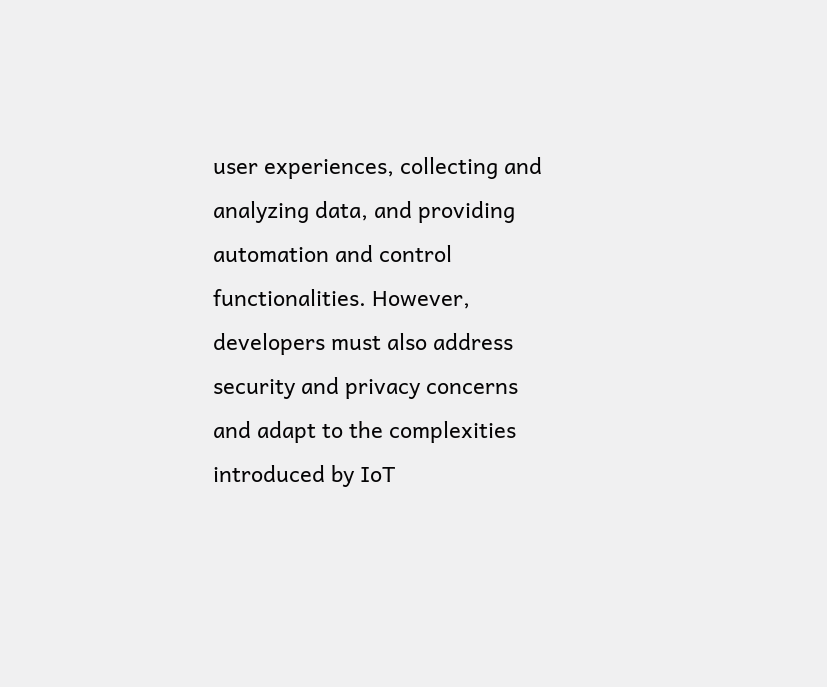user experiences, collecting and analyzing data, and providing automation and control functionalities. However, developers must also address security and privacy concerns and adapt to the complexities introduced by IoT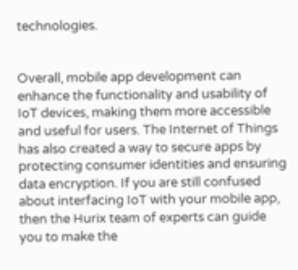technologies.


Overall, mobile app development can enhance the functionality and usability of IoT devices, making them more accessible and useful for users. The Internet of Things has also created a way to secure apps by protecting consumer identities and ensuring data encryption. If you are still confused about interfacing IoT with your mobile app, then the Hurix team of experts can guide you to make the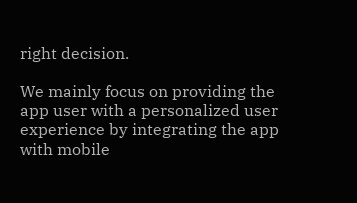right decision.

We mainly focus on providing the app user with a personalized user experience by integrating the app with mobile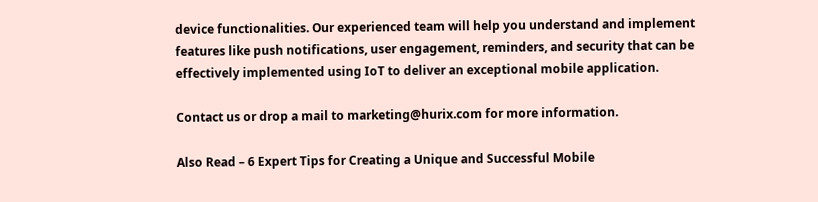device functionalities. Our experienced team will help you understand and implement features like push notifications, user engagement, reminders, and security that can be effectively implemented using IoT to deliver an exceptional mobile application.

Contact us or drop a mail to marketing@hurix.com for more information.

Also Read – 6 Expert Tips for Creating a Unique and Successful Mobile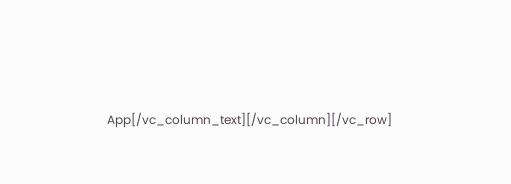App[/vc_column_text][/vc_column][/vc_row]